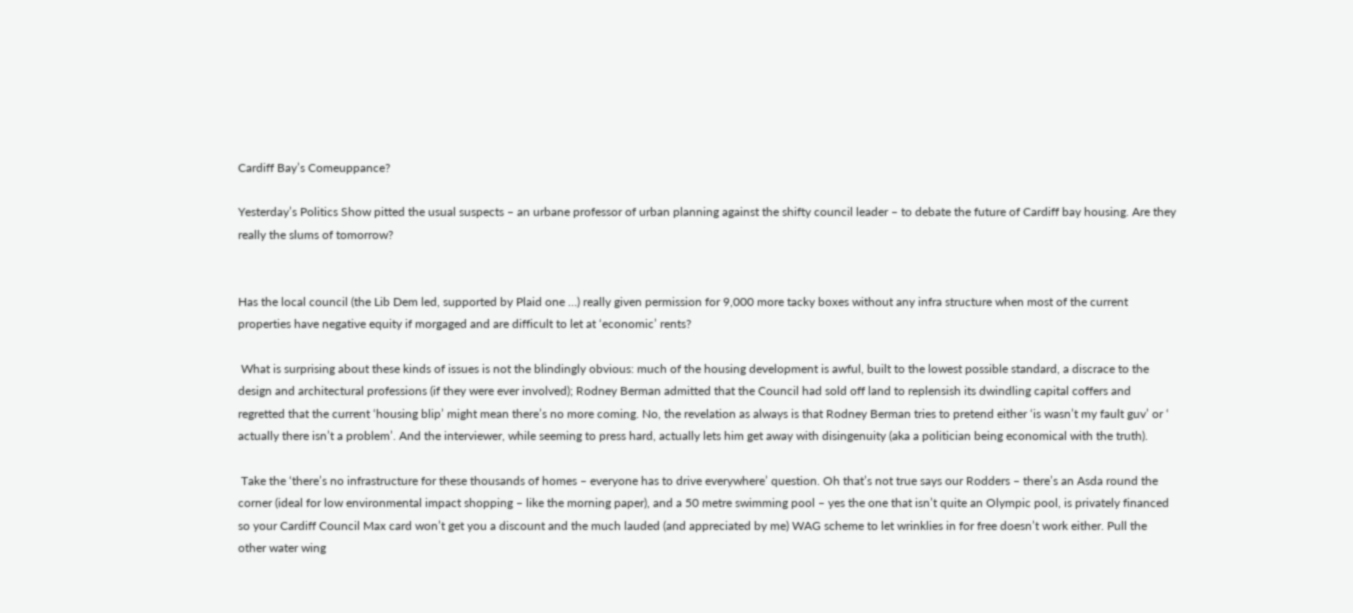Cardiff Bay’s Comeuppance?

Yesterday’s Politics Show pitted the usual suspects – an urbane professor of urban planning against the shifty council leader – to debate the future of Cardiff bay housing. Are they really the slums of tomorrow?


Has the local council (the Lib Dem led, supported by Plaid one …) really given permission for 9,000 more tacky boxes without any infra structure when most of the current properties have negative equity if morgaged and are difficult to let at ‘economic’ rents?

 What is surprising about these kinds of issues is not the blindingly obvious: much of the housing development is awful, built to the lowest possible standard, a discrace to the design and architectural professions (if they were ever involved); Rodney Berman admitted that the Council had sold off land to replensish its dwindling capital coffers and regretted that the current ‘housing blip’ might mean there’s no more coming. No, the revelation as always is that Rodney Berman tries to pretend either ‘is wasn’t my fault guv’ or ‘ actually there isn’t a problem’. And the interviewer, while seeming to press hard, actually lets him get away with disingenuity (aka a politician being economical with the truth).

 Take the ‘there’s no infrastructure for these thousands of homes – everyone has to drive everywhere’ question. Oh that’s not true says our Rodders – there’s an Asda round the corner (ideal for low environmental impact shopping – like the morning paper), and a 50 metre swimming pool – yes the one that isn’t quite an Olympic pool, is privately financed so your Cardiff Council Max card won’t get you a discount and the much lauded (and appreciated by me) WAG scheme to let wrinklies in for free doesn’t work either. Pull the other water wing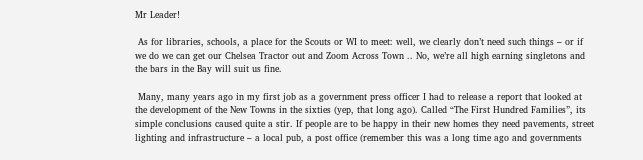Mr Leader!

 As for libraries, schools, a place for the Scouts or WI to meet: well, we clearly don’t need such things – or if we do we can get our Chelsea Tractor out and Zoom Across Town .. No, we’re all high earning singletons and the bars in the Bay will suit us fine.

 Many, many years ago in my first job as a government press officer I had to release a report that looked at the development of the New Towns in the sixties (yep, that long ago). Called “The First Hundred Families”, its simple conclusions caused quite a stir. If people are to be happy in their new homes they need pavements, street lighting and infrastructure – a local pub, a post office (remember this was a long time ago and governments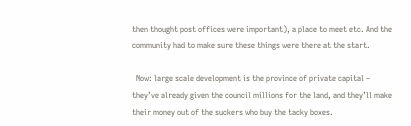then thought post offices were important), a place to meet etc. And the community had to make sure these things were there at the start.

  Now: large scale development is the province of private capital – they’ve already given the council millions for the land, and they’ll make their money out of the suckers who buy the tacky boxes.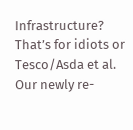Infrastructure? That’s for idiots or Tesco/Asda et al. Our newly re-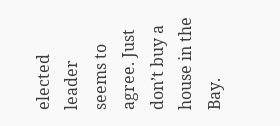elected leader seems to agree. Just don’t buy a house in the Bay.